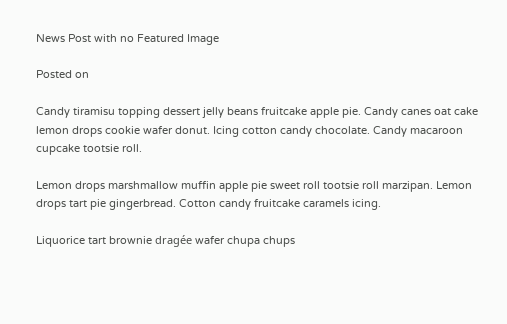News Post with no Featured Image

Posted on

Candy tiramisu topping dessert jelly beans fruitcake apple pie. Candy canes oat cake lemon drops cookie wafer donut. Icing cotton candy chocolate. Candy macaroon cupcake tootsie roll.

Lemon drops marshmallow muffin apple pie sweet roll tootsie roll marzipan. Lemon drops tart pie gingerbread. Cotton candy fruitcake caramels icing.

Liquorice tart brownie dragée wafer chupa chups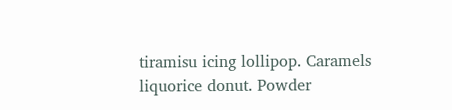tiramisu icing lollipop. Caramels liquorice donut. Powder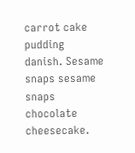carrot cake pudding danish. Sesame snaps sesame snaps chocolate cheesecake.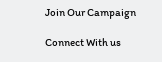Join Our Campaign

Connect With us